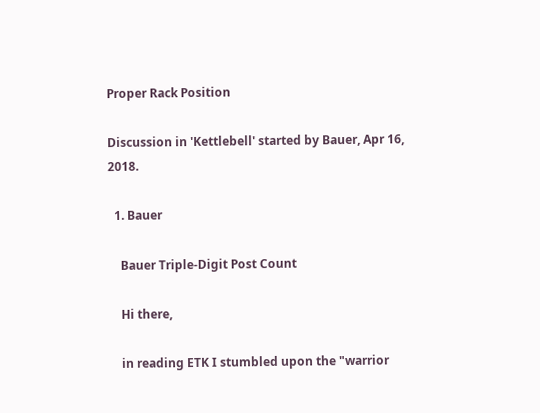Proper Rack Position

Discussion in 'Kettlebell' started by Bauer, Apr 16, 2018.

  1. Bauer

    Bauer Triple-Digit Post Count

    Hi there,

    in reading ETK I stumbled upon the "warrior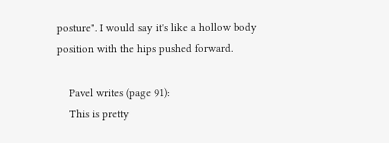posture". I would say it's like a hollow body position with the hips pushed forward.

    Pavel writes (page 91):
    This is pretty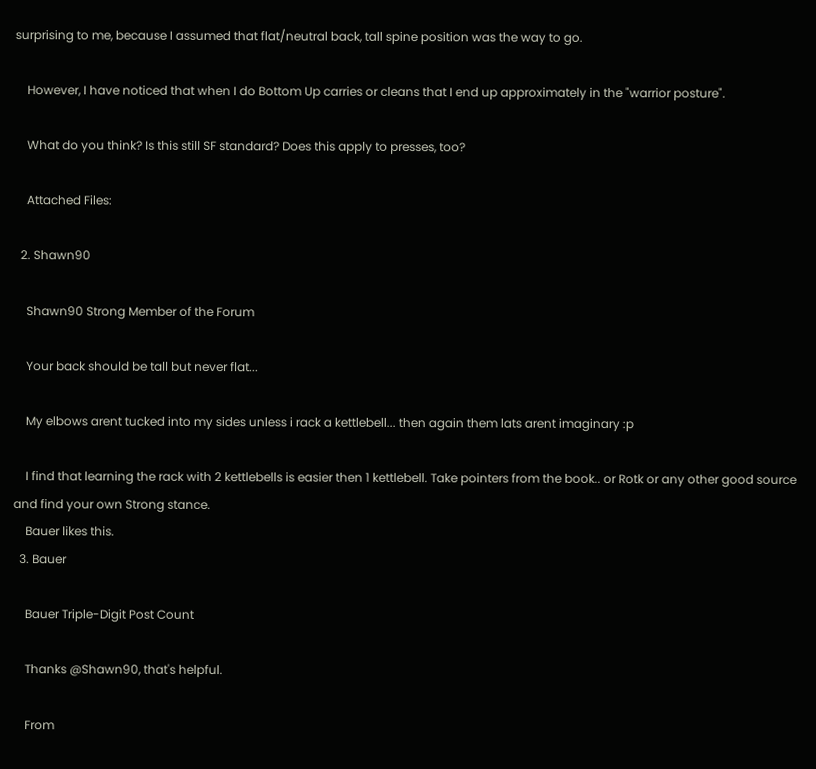surprising to me, because I assumed that flat/neutral back, tall spine position was the way to go.

    However, I have noticed that when I do Bottom Up carries or cleans that I end up approximately in the "warrior posture".

    What do you think? Is this still SF standard? Does this apply to presses, too?

    Attached Files:

  2. Shawn90

    Shawn90 Strong Member of the Forum

    Your back should be tall but never flat...

    My elbows arent tucked into my sides unless i rack a kettlebell... then again them lats arent imaginary :p

    I find that learning the rack with 2 kettlebells is easier then 1 kettlebell. Take pointers from the book.. or Rotk or any other good source and find your own Strong stance.
    Bauer likes this.
  3. Bauer

    Bauer Triple-Digit Post Count

    Thanks @Shawn90, that's helpful.

    From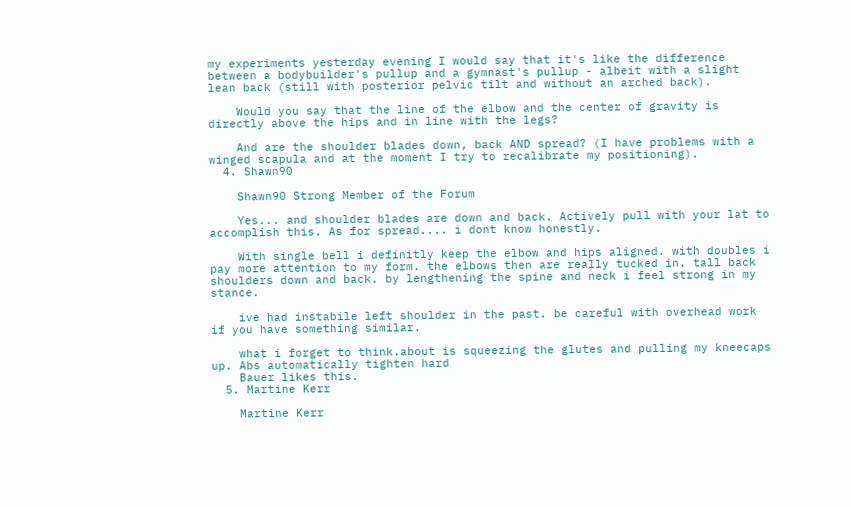my experiments yesterday evening I would say that it's like the difference between a bodybuilder's pullup and a gymnast's pullup - albeit with a slight lean back (still with posterior pelvic tilt and without an arched back).

    Would you say that the line of the elbow and the center of gravity is directly above the hips and in line with the legs?

    And are the shoulder blades down, back AND spread? (I have problems with a winged scapula and at the moment I try to recalibrate my positioning).
  4. Shawn90

    Shawn90 Strong Member of the Forum

    Yes... and shoulder blades are down and back. Actively pull with your lat to accomplish this. As for spread.... i dont know honestly.

    With single bell i definitly keep the elbow and hips aligned. with doubles i pay more attention to my form. the elbows then are really tucked in. tall back shoulders down and back. by lengthening the spine and neck i feel strong in my stance.

    ive had instabile left shoulder in the past. be careful with overhead work if you have something similar.

    what i forget to think.about is squeezing the glutes and pulling my kneecaps up. Abs automatically tighten hard
    Bauer likes this.
  5. Martine Kerr

    Martine Kerr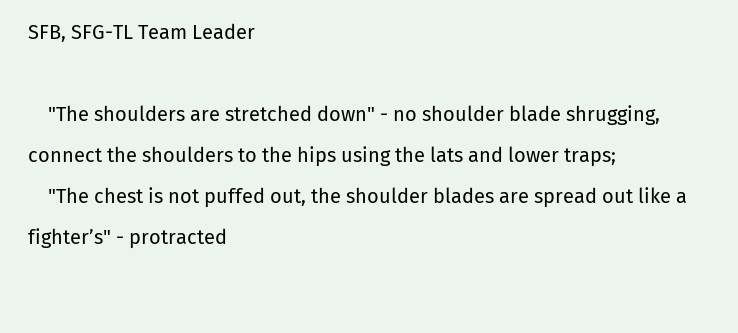SFB, SFG-TL Team Leader

    "The shoulders are stretched down" - no shoulder blade shrugging, connect the shoulders to the hips using the lats and lower traps;
    "The chest is not puffed out, the shoulder blades are spread out like a fighter’s" - protracted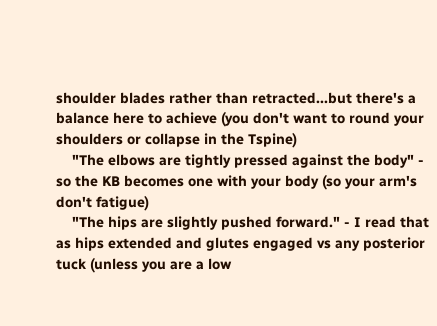shoulder blades rather than retracted...but there's a balance here to achieve (you don't want to round your shoulders or collapse in the Tspine)
    "The elbows are tightly pressed against the body" - so the KB becomes one with your body (so your arm's don't fatigue)
    "The hips are slightly pushed forward." - I read that as hips extended and glutes engaged vs any posterior tuck (unless you are a low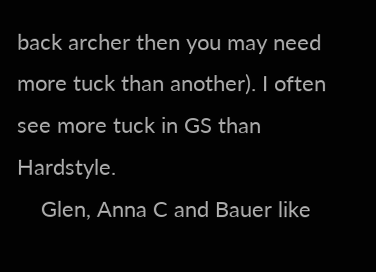back archer then you may need more tuck than another). I often see more tuck in GS than Hardstyle.
    Glen, Anna C and Bauer like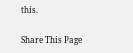this.

Share This Page